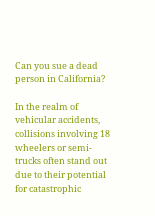Can you sue a dead person in California?

In the realm of vehicular accidents, collisions involving 18 wheelers or semi-trucks often stand out due to their potential for catastrophic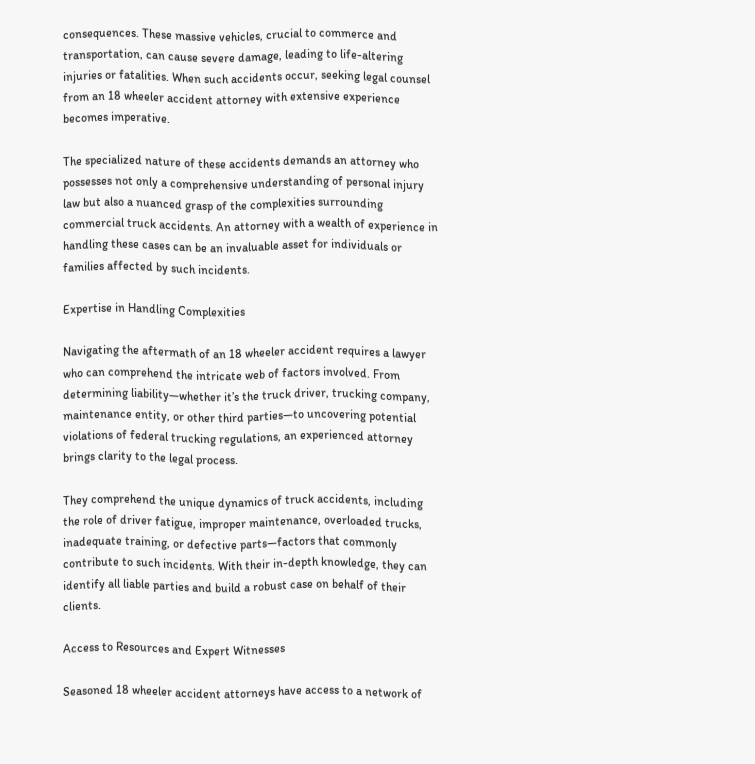consequences. These massive vehicles, crucial to commerce and transportation, can cause severe damage, leading to life-altering injuries or fatalities. When such accidents occur, seeking legal counsel from an 18 wheeler accident attorney with extensive experience becomes imperative.

The specialized nature of these accidents demands an attorney who possesses not only a comprehensive understanding of personal injury law but also a nuanced grasp of the complexities surrounding commercial truck accidents. An attorney with a wealth of experience in handling these cases can be an invaluable asset for individuals or families affected by such incidents.

Expertise in Handling Complexities

Navigating the aftermath of an 18 wheeler accident requires a lawyer who can comprehend the intricate web of factors involved. From determining liability—whether it’s the truck driver, trucking company, maintenance entity, or other third parties—to uncovering potential violations of federal trucking regulations, an experienced attorney brings clarity to the legal process.

They comprehend the unique dynamics of truck accidents, including the role of driver fatigue, improper maintenance, overloaded trucks, inadequate training, or defective parts—factors that commonly contribute to such incidents. With their in-depth knowledge, they can identify all liable parties and build a robust case on behalf of their clients.

Access to Resources and Expert Witnesses

Seasoned 18 wheeler accident attorneys have access to a network of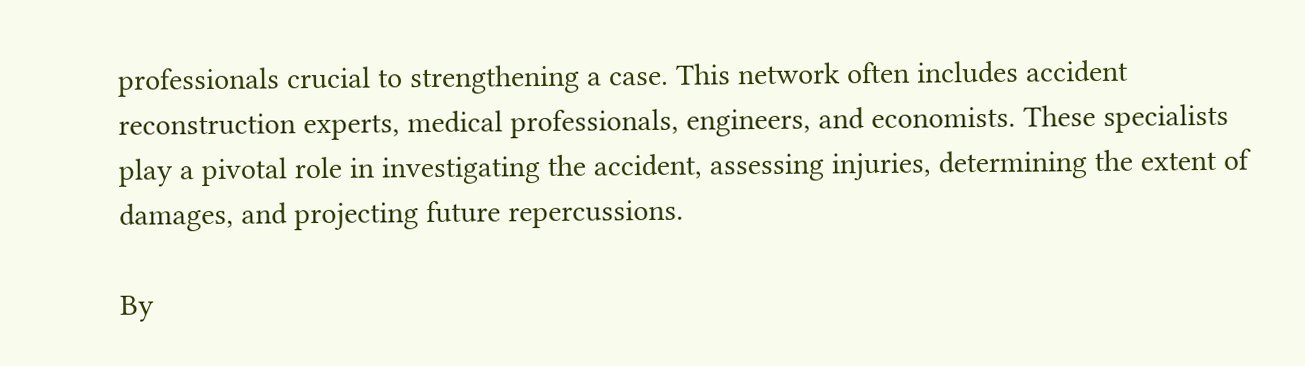professionals crucial to strengthening a case. This network often includes accident reconstruction experts, medical professionals, engineers, and economists. These specialists play a pivotal role in investigating the accident, assessing injuries, determining the extent of damages, and projecting future repercussions.

By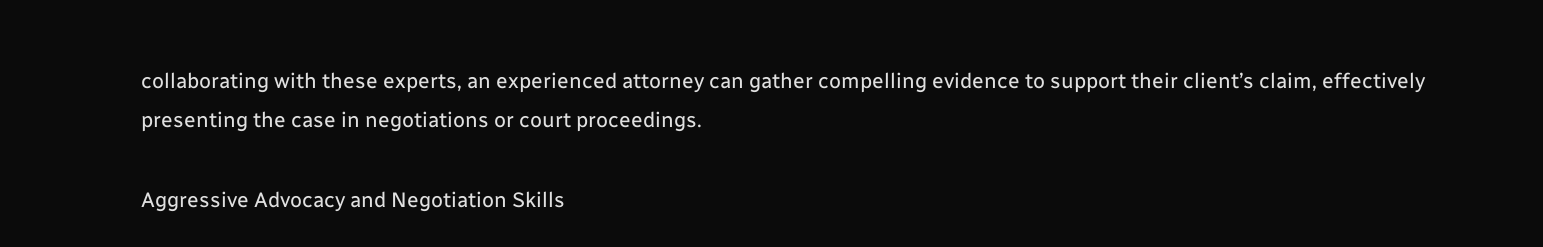collaborating with these experts, an experienced attorney can gather compelling evidence to support their client’s claim, effectively presenting the case in negotiations or court proceedings.

Aggressive Advocacy and Negotiation Skills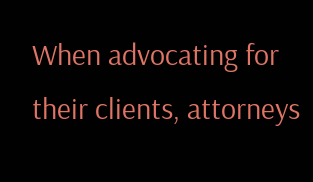When advocating for their clients, attorneys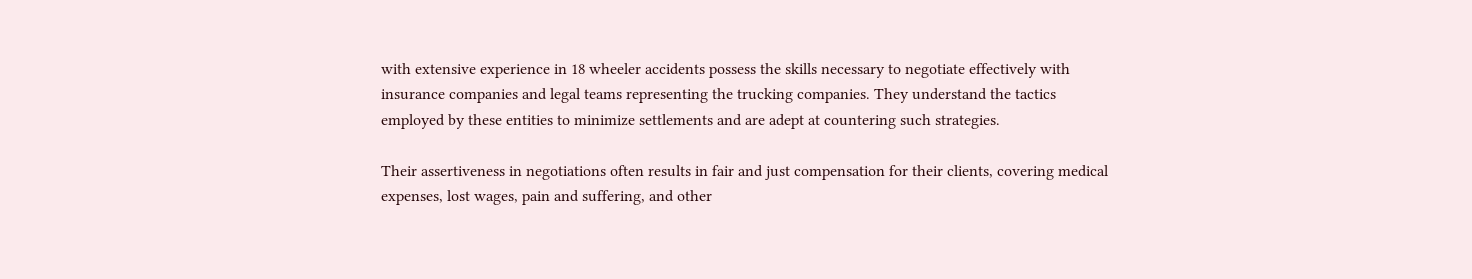with extensive experience in 18 wheeler accidents possess the skills necessary to negotiate effectively with insurance companies and legal teams representing the trucking companies. They understand the tactics employed by these entities to minimize settlements and are adept at countering such strategies.

Their assertiveness in negotiations often results in fair and just compensation for their clients, covering medical expenses, lost wages, pain and suffering, and other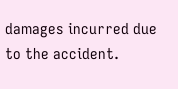damages incurred due to the accident.